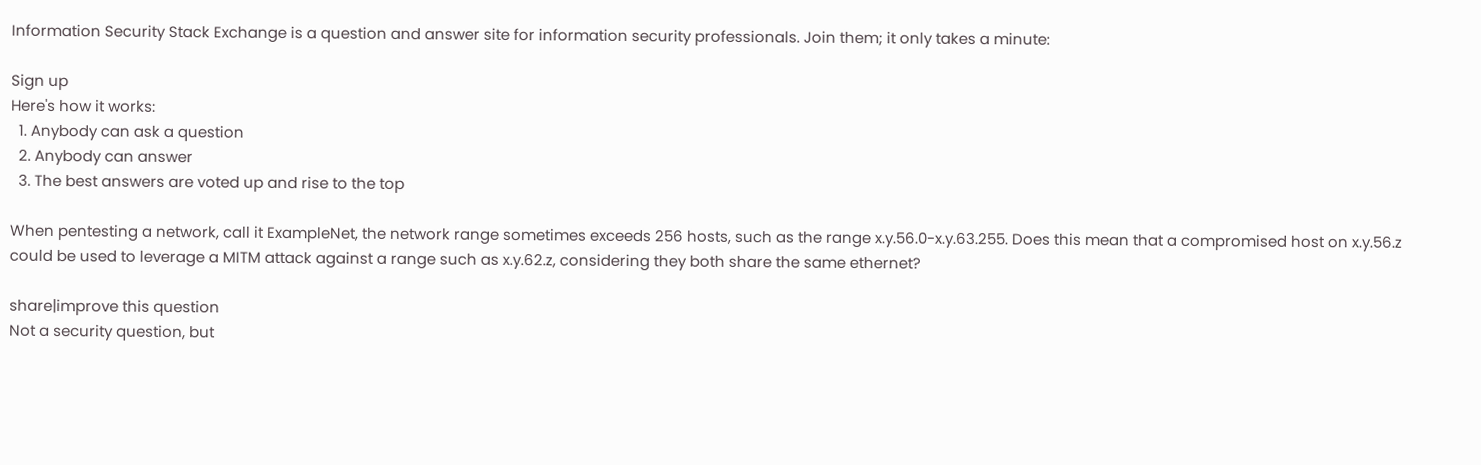Information Security Stack Exchange is a question and answer site for information security professionals. Join them; it only takes a minute:

Sign up
Here's how it works:
  1. Anybody can ask a question
  2. Anybody can answer
  3. The best answers are voted up and rise to the top

When pentesting a network, call it ExampleNet, the network range sometimes exceeds 256 hosts, such as the range x.y.56.0-x.y.63.255. Does this mean that a compromised host on x.y.56.z could be used to leverage a MITM attack against a range such as x.y.62.z, considering they both share the same ethernet?

share|improve this question
Not a security question, but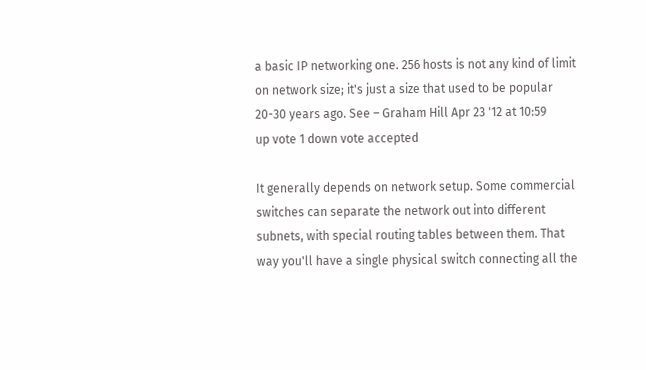a basic IP networking one. 256 hosts is not any kind of limit on network size; it's just a size that used to be popular 20-30 years ago. See – Graham Hill Apr 23 '12 at 10:59
up vote 1 down vote accepted

It generally depends on network setup. Some commercial switches can separate the network out into different subnets, with special routing tables between them. That way you'll have a single physical switch connecting all the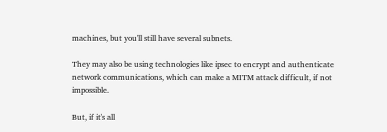machines, but you'll still have several subnets.

They may also be using technologies like ipsec to encrypt and authenticate network communications, which can make a MITM attack difficult, if not impossible.

But, if it's all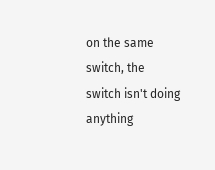on the same switch, the switch isn't doing anything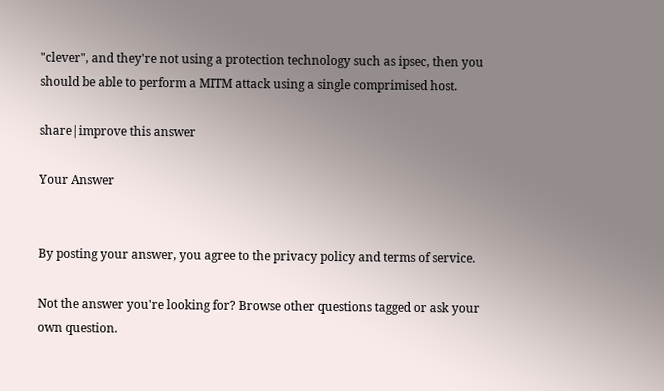"clever", and they're not using a protection technology such as ipsec, then you should be able to perform a MITM attack using a single comprimised host.

share|improve this answer

Your Answer


By posting your answer, you agree to the privacy policy and terms of service.

Not the answer you're looking for? Browse other questions tagged or ask your own question.